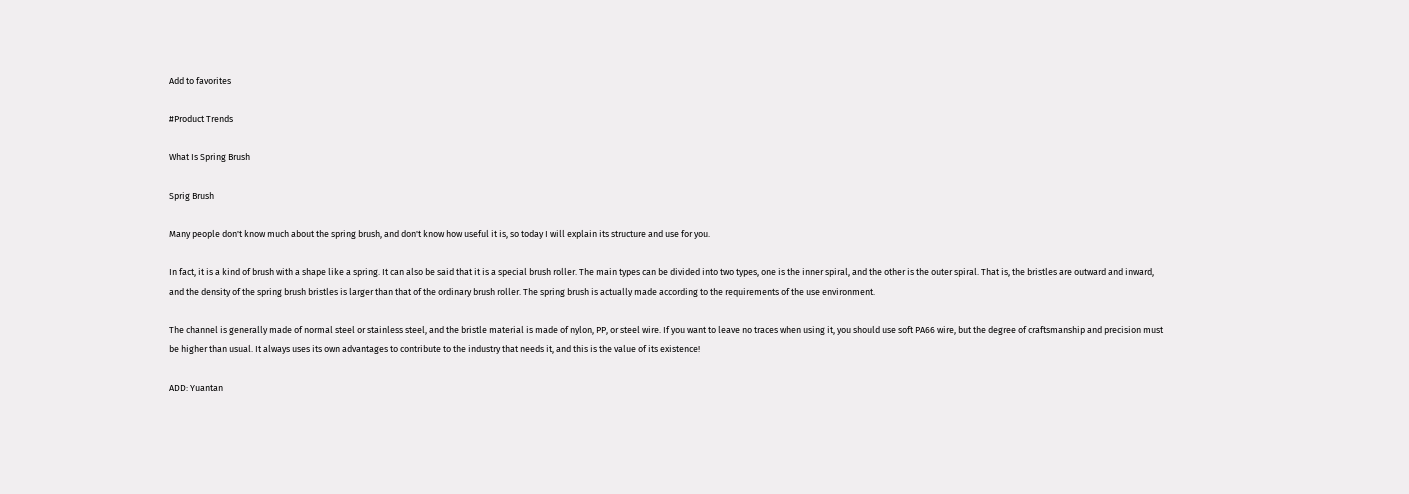Add to favorites

#Product Trends

What Is Spring Brush

Sprig Brush

Many people don't know much about the spring brush, and don't know how useful it is, so today I will explain its structure and use for you.

In fact, it is a kind of brush with a shape like a spring. It can also be said that it is a special brush roller. The main types can be divided into two types, one is the inner spiral, and the other is the outer spiral. That is, the bristles are outward and inward, and the density of the spring brush bristles is larger than that of the ordinary brush roller. The spring brush is actually made according to the requirements of the use environment.

The channel is generally made of normal steel or stainless steel, and the bristle material is made of nylon, PP, or steel wire. If you want to leave no traces when using it, you should use soft PA66 wire, but the degree of craftsmanship and precision must be higher than usual. It always uses its own advantages to contribute to the industry that needs it, and this is the value of its existence!

ADD: Yuantan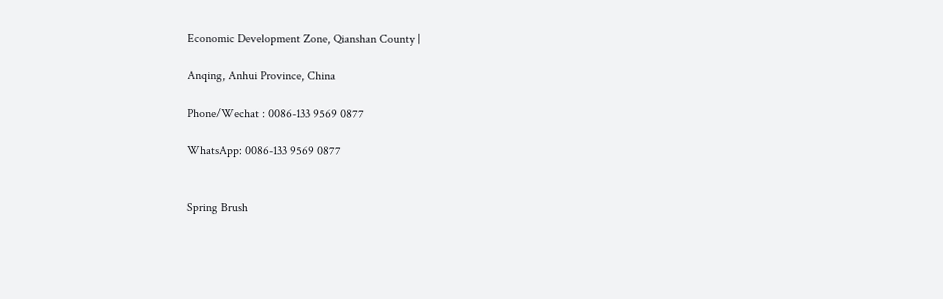Economic Development Zone, Qianshan County |

Anqing, Anhui Province, China

Phone/Wechat : 0086-133 9569 0877

WhatsApp: 0086-133 9569 0877


Spring Brush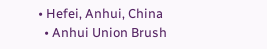• Hefei, Anhui, China
  • Anhui Union Brush